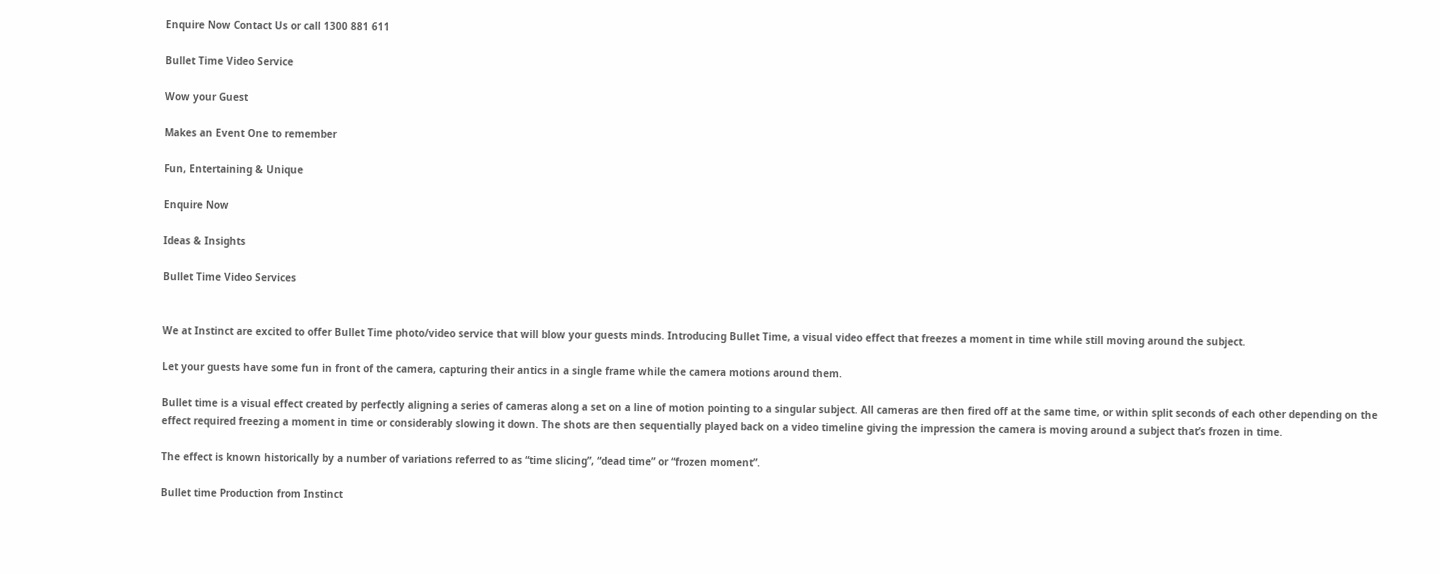Enquire Now Contact Us or call 1300 881 611

Bullet Time Video Service

Wow your Guest

Makes an Event One to remember

Fun, Entertaining & Unique

Enquire Now

Ideas & Insights

Bullet Time Video Services


We at Instinct are excited to offer Bullet Time photo/video service that will blow your guests minds. Introducing Bullet Time, a visual video effect that freezes a moment in time while still moving around the subject.

Let your guests have some fun in front of the camera, capturing their antics in a single frame while the camera motions around them.

Bullet time is a visual effect created by perfectly aligning a series of cameras along a set on a line of motion pointing to a singular subject. All cameras are then fired off at the same time, or within split seconds of each other depending on the effect required freezing a moment in time or considerably slowing it down. The shots are then sequentially played back on a video timeline giving the impression the camera is moving around a subject that’s frozen in time.

The effect is known historically by a number of variations referred to as “time slicing”, “dead time” or “frozen moment”.

Bullet time Production from Instinct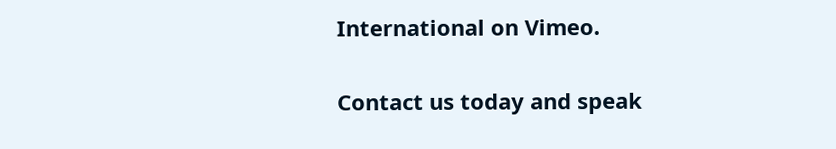International on Vimeo.

Contact us today and speak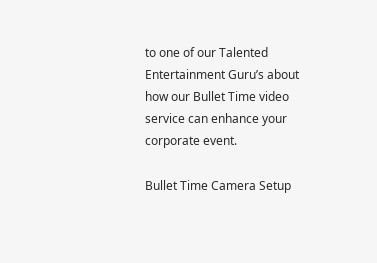to one of our Talented Entertainment Guru’s about how our Bullet Time video service can enhance your corporate event.

Bullet Time Camera Setup